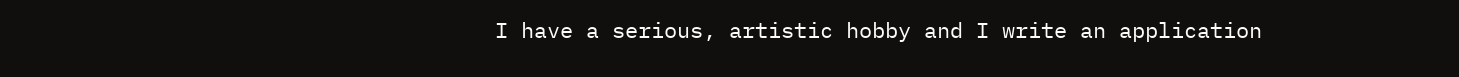I have a serious, artistic hobby and I write an application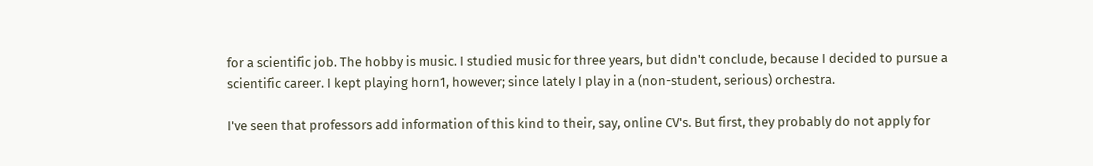for a scientific job. The hobby is music. I studied music for three years, but didn't conclude, because I decided to pursue a scientific career. I kept playing horn1, however; since lately I play in a (non-student, serious) orchestra.

I've seen that professors add information of this kind to their, say, online CV's. But first, they probably do not apply for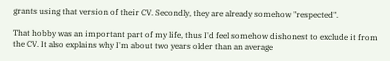grants using that version of their CV. Secondly, they are already somehow "respected".

That hobby was an important part of my life, thus I'd feel somehow dishonest to exclude it from the CV. It also explains why I'm about two years older than an average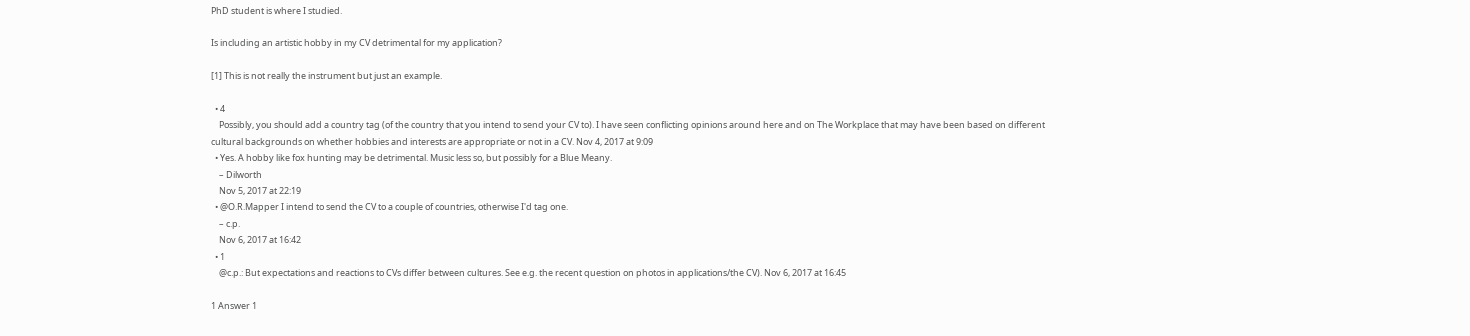PhD student is where I studied.

Is including an artistic hobby in my CV detrimental for my application?

[1] This is not really the instrument but just an example.

  • 4
    Possibly, you should add a country tag (of the country that you intend to send your CV to). I have seen conflicting opinions around here and on The Workplace that may have been based on different cultural backgrounds on whether hobbies and interests are appropriate or not in a CV. Nov 4, 2017 at 9:09
  • Yes. A hobby like fox hunting may be detrimental. Music less so, but possibly for a Blue Meany.
    – Dilworth
    Nov 5, 2017 at 22:19
  • @O.R.Mapper I intend to send the CV to a couple of countries, otherwise I'd tag one.
    – c.p.
    Nov 6, 2017 at 16:42
  • 1
    @c.p.: But expectations and reactions to CVs differ between cultures. See e.g. the recent question on photos in applications/the CV). Nov 6, 2017 at 16:45

1 Answer 1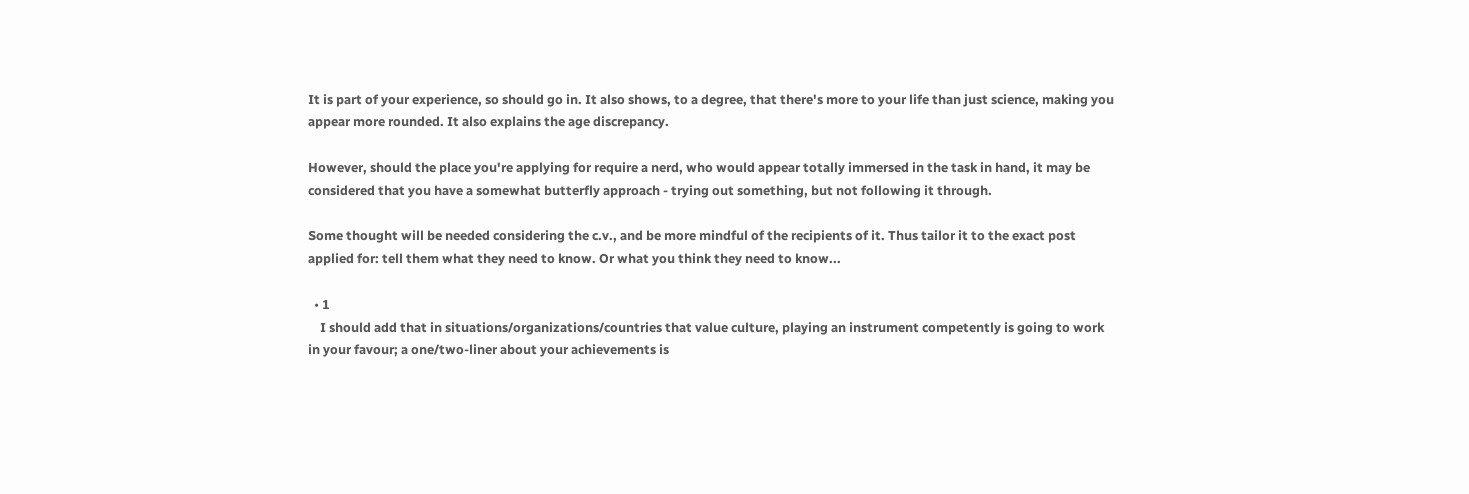It is part of your experience, so should go in. It also shows, to a degree, that there's more to your life than just science, making you appear more rounded. It also explains the age discrepancy.

However, should the place you're applying for require a nerd, who would appear totally immersed in the task in hand, it may be considered that you have a somewhat butterfly approach - trying out something, but not following it through.

Some thought will be needed considering the c.v., and be more mindful of the recipients of it. Thus tailor it to the exact post applied for: tell them what they need to know. Or what you think they need to know...

  • 1
    I should add that in situations/organizations/countries that value culture, playing an instrument competently is going to work in your favour; a one/two-liner about your achievements is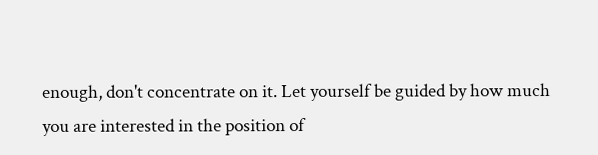enough, don't concentrate on it. Let yourself be guided by how much you are interested in the position of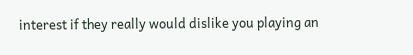interest if they really would dislike you playing an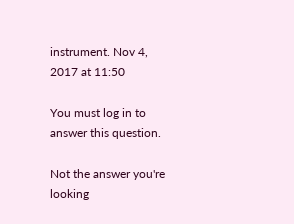instrument. Nov 4, 2017 at 11:50

You must log in to answer this question.

Not the answer you're looking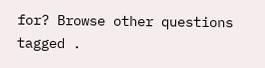for? Browse other questions tagged .